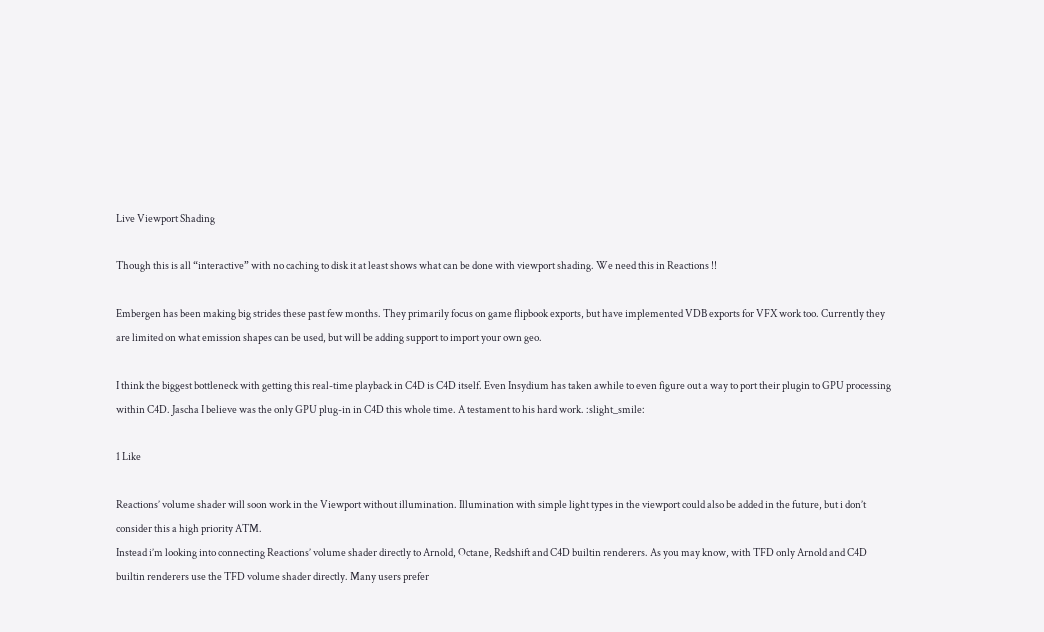Live Viewport Shading

Though this is all “interactive” with no caching to disk it at least shows what can be done with viewport shading. We need this in Reactions !!

Embergen has been making big strides these past few months. They primarily focus on game flipbook exports, but have implemented VDB exports for VFX work too. Currently they are limited on what emission shapes can be used, but will be adding support to import your own geo.

I think the biggest bottleneck with getting this real-time playback in C4D is C4D itself. Even Insydium has taken awhile to even figure out a way to port their plugin to GPU processing within C4D. Jascha I believe was the only GPU plug-in in C4D this whole time. A testament to his hard work. :slight_smile:

1 Like

Reactions’ volume shader will soon work in the Viewport without illumination. Illumination with simple light types in the viewport could also be added in the future, but i don’t consider this a high priority ATM.
Instead i’m looking into connecting Reactions’ volume shader directly to Arnold, Octane, Redshift and C4D builtin renderers. As you may know, with TFD only Arnold and C4D builtin renderers use the TFD volume shader directly. Many users prefer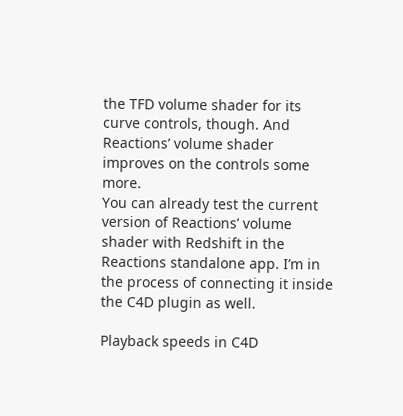the TFD volume shader for its curve controls, though. And Reactions’ volume shader improves on the controls some more.
You can already test the current version of Reactions’ volume shader with Redshift in the Reactions standalone app. I’m in the process of connecting it inside the C4D plugin as well.

Playback speeds in C4D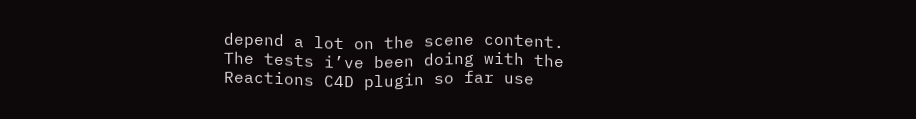depend a lot on the scene content. The tests i’ve been doing with the Reactions C4D plugin so far use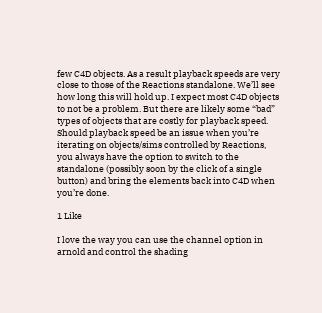few C4D objects. As a result playback speeds are very close to those of the Reactions standalone. We’ll see how long this will hold up. I expect most C4D objects to not be a problem. But there are likely some “bad” types of objects that are costly for playback speed.
Should playback speed be an issue when you’re iterating on objects/sims controlled by Reactions, you always have the option to switch to the standalone (possibly soon by the click of a single button) and bring the elements back into C4D when you’re done.

1 Like

I love the way you can use the channel option in arnold and control the shading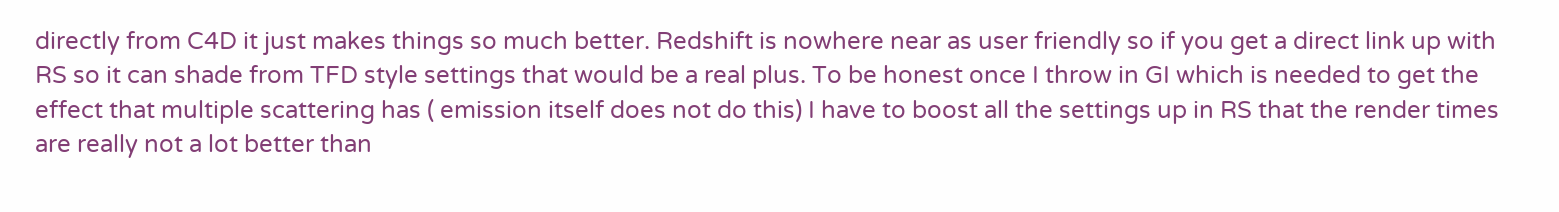directly from C4D it just makes things so much better. Redshift is nowhere near as user friendly so if you get a direct link up with RS so it can shade from TFD style settings that would be a real plus. To be honest once I throw in GI which is needed to get the effect that multiple scattering has ( emission itself does not do this) I have to boost all the settings up in RS that the render times are really not a lot better than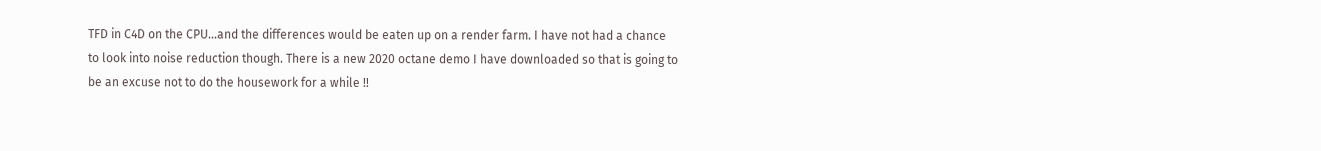TFD in C4D on the CPU…and the differences would be eaten up on a render farm. I have not had a chance to look into noise reduction though. There is a new 2020 octane demo I have downloaded so that is going to be an excuse not to do the housework for a while !!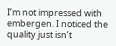I’m not impressed with embergen. I noticed the quality just isn’t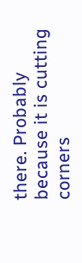there. Probably because it is cutting corners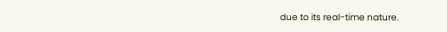due to its real-time nature.